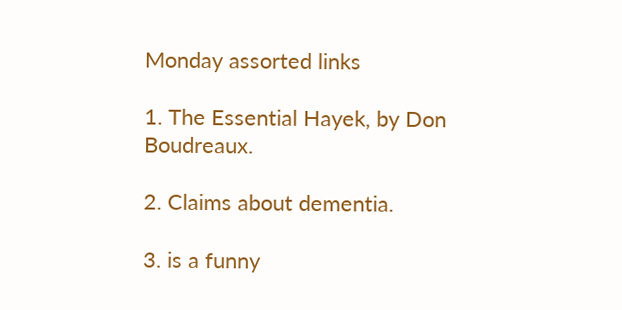Monday assorted links

1. The Essential Hayek, by Don Boudreaux.

2. Claims about dementia.

3. is a funny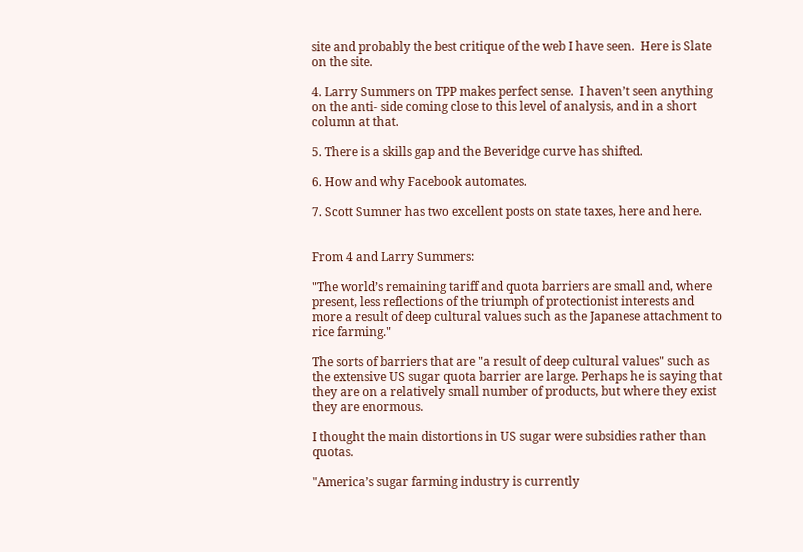site and probably the best critique of the web I have seen.  Here is Slate on the site.

4. Larry Summers on TPP makes perfect sense.  I haven’t seen anything on the anti- side coming close to this level of analysis, and in a short column at that.

5. There is a skills gap and the Beveridge curve has shifted.

6. How and why Facebook automates.

7. Scott Sumner has two excellent posts on state taxes, here and here.


From 4 and Larry Summers:

"The world’s remaining tariff and quota barriers are small and, where present, less reflections of the triumph of protectionist interests and more a result of deep cultural values such as the Japanese attachment to rice farming."

The sorts of barriers that are "a result of deep cultural values" such as the extensive US sugar quota barrier are large. Perhaps he is saying that they are on a relatively small number of products, but where they exist they are enormous.

I thought the main distortions in US sugar were subsidies rather than quotas.

"America’s sugar farming industry is currently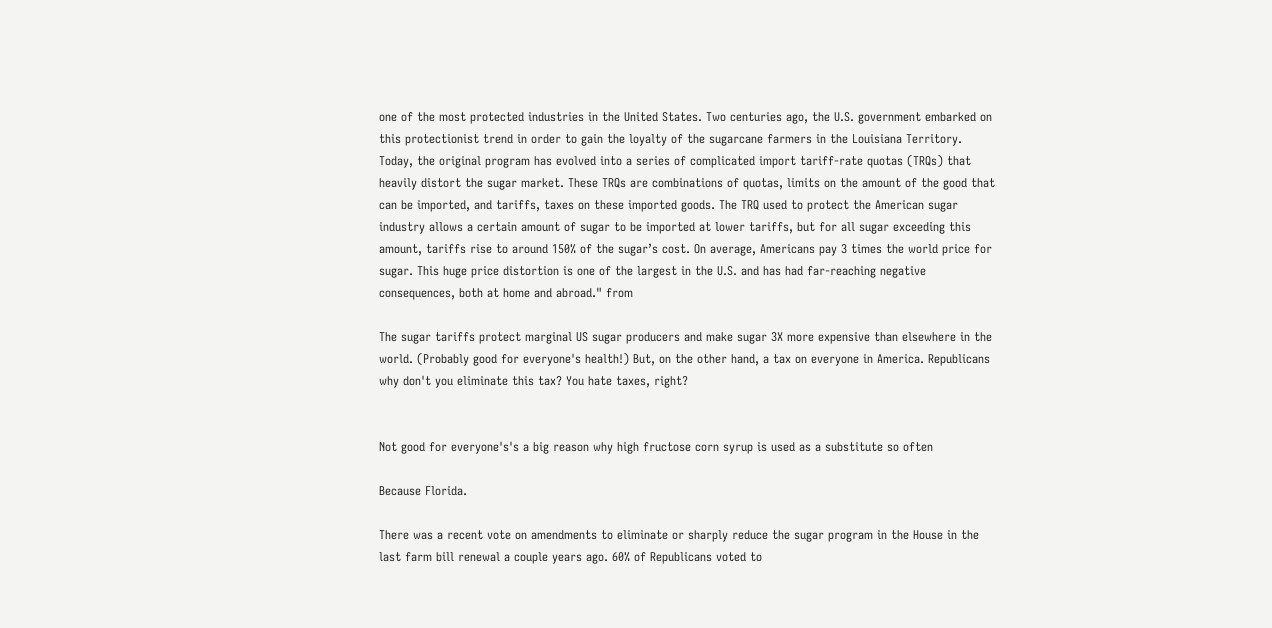one of the most protected industries in the United States. Two centuries ago, the U.S. government embarked on this protectionist trend in order to gain the loyalty of the sugarcane farmers in the Louisiana Territory. Today, the original program has evolved into a series of complicated import tariff-rate quotas (TRQs) that heavily distort the sugar market. These TRQs are combinations of quotas, limits on the amount of the good that can be imported, and tariffs, taxes on these imported goods. The TRQ used to protect the American sugar industry allows a certain amount of sugar to be imported at lower tariffs, but for all sugar exceeding this amount, tariffs rise to around 150% of the sugar’s cost. On average, Americans pay 3 times the world price for sugar. This huge price distortion is one of the largest in the U.S. and has had far-reaching negative consequences, both at home and abroad." from

The sugar tariffs protect marginal US sugar producers and make sugar 3X more expensive than elsewhere in the world. (Probably good for everyone's health!) But, on the other hand, a tax on everyone in America. Republicans why don't you eliminate this tax? You hate taxes, right?


Not good for everyone's's a big reason why high fructose corn syrup is used as a substitute so often

Because Florida.

There was a recent vote on amendments to eliminate or sharply reduce the sugar program in the House in the last farm bill renewal a couple years ago. 60% of Republicans voted to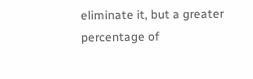eliminate it, but a greater percentage of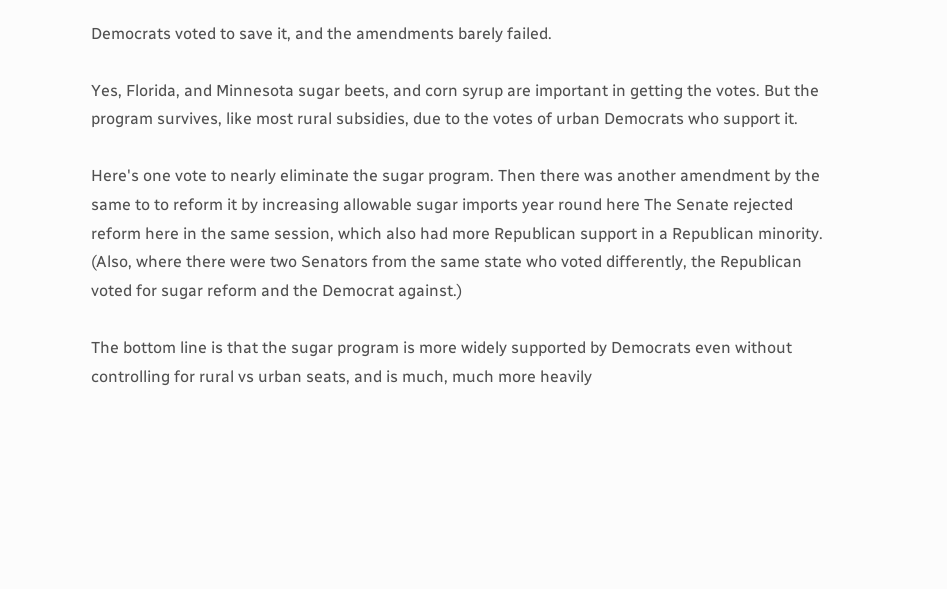Democrats voted to save it, and the amendments barely failed.

Yes, Florida, and Minnesota sugar beets, and corn syrup are important in getting the votes. But the program survives, like most rural subsidies, due to the votes of urban Democrats who support it.

Here's one vote to nearly eliminate the sugar program. Then there was another amendment by the same to to reform it by increasing allowable sugar imports year round here The Senate rejected reform here in the same session, which also had more Republican support in a Republican minority. (Also, where there were two Senators from the same state who voted differently, the Republican voted for sugar reform and the Democrat against.)

The bottom line is that the sugar program is more widely supported by Democrats even without controlling for rural vs urban seats, and is much, much more heavily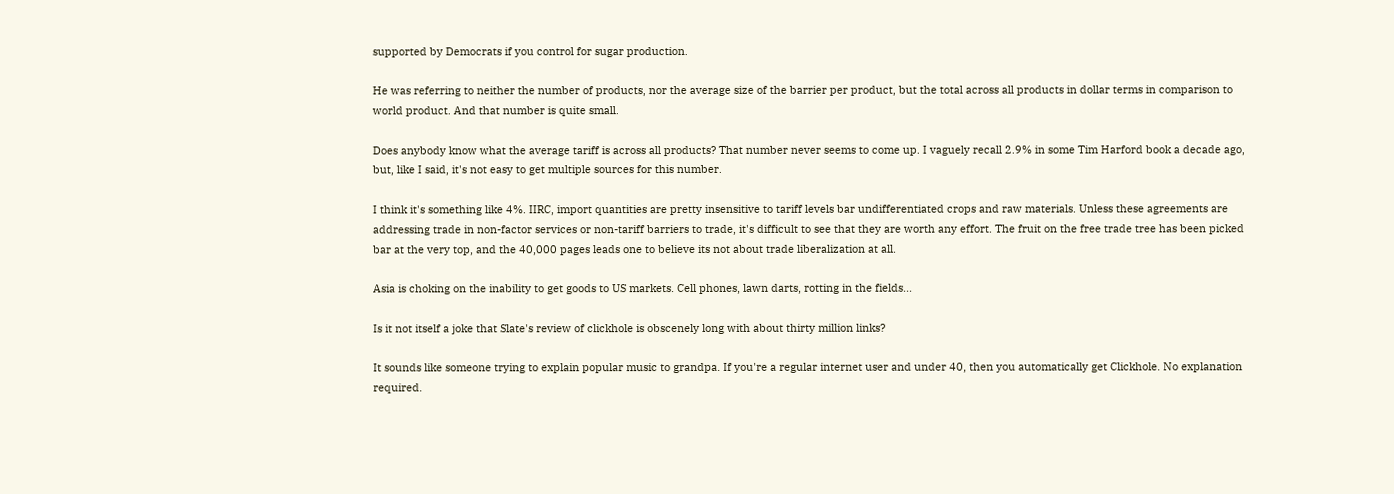supported by Democrats if you control for sugar production.

He was referring to neither the number of products, nor the average size of the barrier per product, but the total across all products in dollar terms in comparison to world product. And that number is quite small.

Does anybody know what the average tariff is across all products? That number never seems to come up. I vaguely recall 2.9% in some Tim Harford book a decade ago, but, like I said, it's not easy to get multiple sources for this number.

I think it's something like 4%. IIRC, import quantities are pretty insensitive to tariff levels bar undifferentiated crops and raw materials. Unless these agreements are addressing trade in non-factor services or non-tariff barriers to trade, it's difficult to see that they are worth any effort. The fruit on the free trade tree has been picked bar at the very top, and the 40,000 pages leads one to believe its not about trade liberalization at all.

Asia is choking on the inability to get goods to US markets. Cell phones, lawn darts, rotting in the fields...

Is it not itself a joke that Slate's review of clickhole is obscenely long with about thirty million links?

It sounds like someone trying to explain popular music to grandpa. If you're a regular internet user and under 40, then you automatically get Clickhole. No explanation required.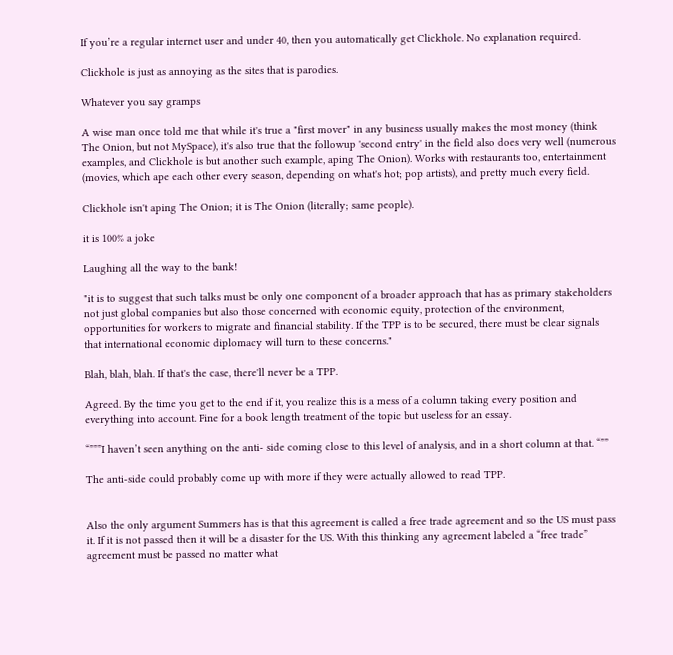If you’re a regular internet user and under 40, then you automatically get Clickhole. No explanation required.

Clickhole is just as annoying as the sites that is parodies.

Whatever you say gramps

A wise man once told me that while it's true a "first mover" in any business usually makes the most money (think The Onion, but not MySpace), it's also true that the followup 'second entry' in the field also does very well (numerous examples, and Clickhole is but another such example, aping The Onion). Works with restaurants too, entertainment (movies, which ape each other every season, depending on what's hot; pop artists), and pretty much every field.

Clickhole isn't aping The Onion; it is The Onion (literally; same people).

it is 100% a joke

Laughing all the way to the bank!

"it is to suggest that such talks must be only one component of a broader approach that has as primary stakeholders not just global companies but also those concerned with economic equity, protection of the environment, opportunities for workers to migrate and financial stability. If the TPP is to be secured, there must be clear signals that international economic diplomacy will turn to these concerns."

Blah, blah, blah. If that's the case, there'll never be a TPP.

Agreed. By the time you get to the end if it, you realize this is a mess of a column taking every position and everything into account. Fine for a book length treatment of the topic but useless for an essay.

“”””I haven’t seen anything on the anti- side coming close to this level of analysis, and in a short column at that. “””

The anti-side could probably come up with more if they were actually allowed to read TPP.


Also the only argument Summers has is that this agreement is called a free trade agreement and so the US must pass it. If it is not passed then it will be a disaster for the US. With this thinking any agreement labeled a “free trade” agreement must be passed no matter what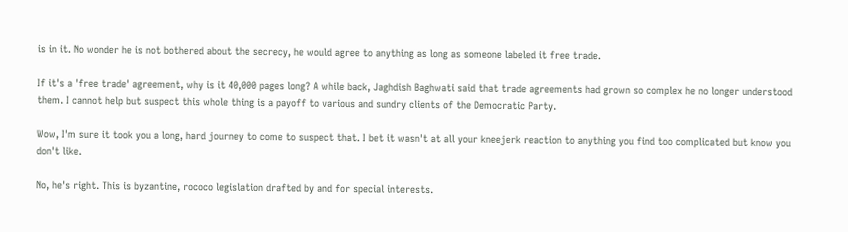is in it. No wonder he is not bothered about the secrecy, he would agree to anything as long as someone labeled it free trade.

If it's a 'free trade' agreement, why is it 40,000 pages long? A while back, Jaghdish Baghwati said that trade agreements had grown so complex he no longer understood them. I cannot help but suspect this whole thing is a payoff to various and sundry clients of the Democratic Party.

Wow, I'm sure it took you a long, hard journey to come to suspect that. I bet it wasn't at all your kneejerk reaction to anything you find too complicated but know you don't like.

No, he's right. This is byzantine, rococo legislation drafted by and for special interests.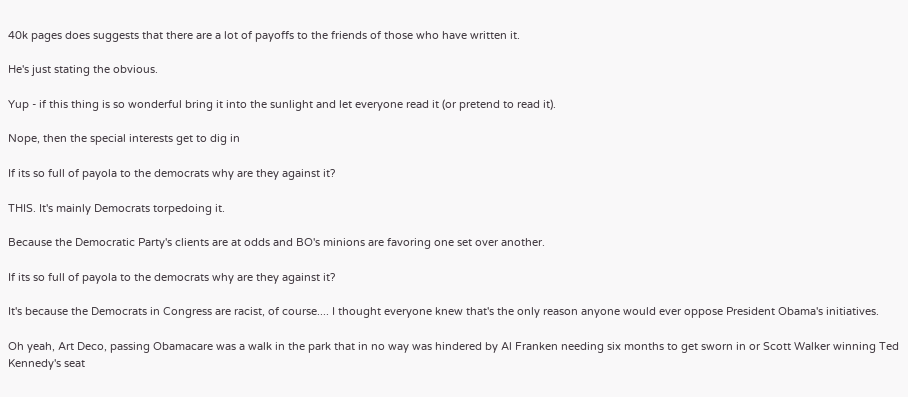40k pages does suggests that there are a lot of payoffs to the friends of those who have written it.

He's just stating the obvious.

Yup - if this thing is so wonderful bring it into the sunlight and let everyone read it (or pretend to read it).

Nope, then the special interests get to dig in

If its so full of payola to the democrats why are they against it?

THIS. It's mainly Democrats torpedoing it.

Because the Democratic Party's clients are at odds and BO's minions are favoring one set over another.

If its so full of payola to the democrats why are they against it?

It's because the Democrats in Congress are racist, of course.... I thought everyone knew that's the only reason anyone would ever oppose President Obama's initiatives.

Oh yeah, Art Deco, passing Obamacare was a walk in the park that in no way was hindered by Al Franken needing six months to get sworn in or Scott Walker winning Ted Kennedy's seat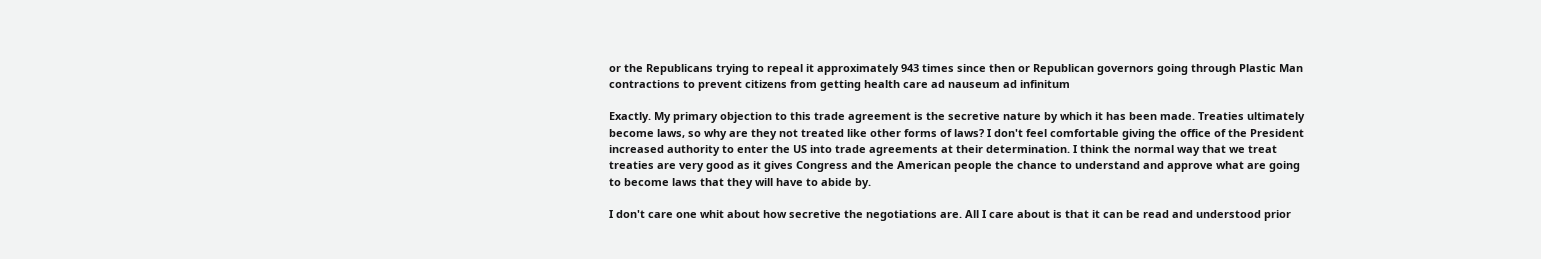or the Republicans trying to repeal it approximately 943 times since then or Republican governors going through Plastic Man contractions to prevent citizens from getting health care ad nauseum ad infinitum

Exactly. My primary objection to this trade agreement is the secretive nature by which it has been made. Treaties ultimately become laws, so why are they not treated like other forms of laws? I don't feel comfortable giving the office of the President increased authority to enter the US into trade agreements at their determination. I think the normal way that we treat treaties are very good as it gives Congress and the American people the chance to understand and approve what are going to become laws that they will have to abide by.

I don't care one whit about how secretive the negotiations are. All I care about is that it can be read and understood prior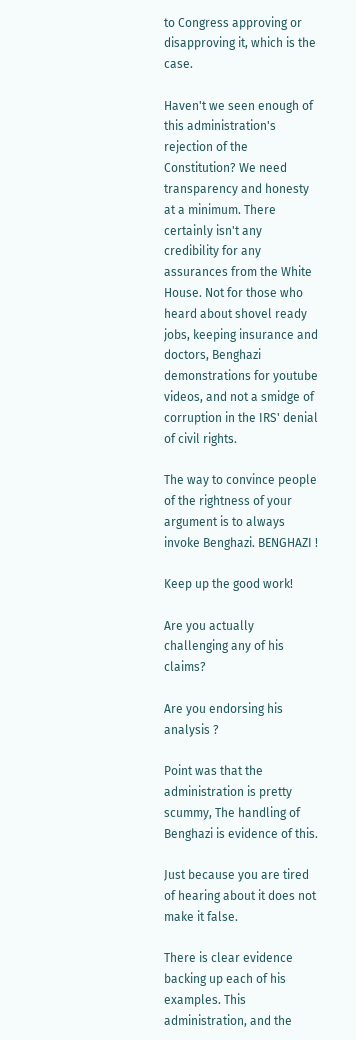to Congress approving or disapproving it, which is the case.

Haven't we seen enough of this administration's rejection of the Constitution? We need transparency and honesty at a minimum. There certainly isn't any credibility for any assurances from the White House. Not for those who heard about shovel ready jobs, keeping insurance and doctors, Benghazi demonstrations for youtube videos, and not a smidge of corruption in the IRS' denial of civil rights.

The way to convince people of the rightness of your argument is to always invoke Benghazi. BENGHAZI !

Keep up the good work!

Are you actually challenging any of his claims?

Are you endorsing his analysis ?

Point was that the administration is pretty scummy, The handling of Benghazi is evidence of this.

Just because you are tired of hearing about it does not make it false.

There is clear evidence backing up each of his examples. This administration, and the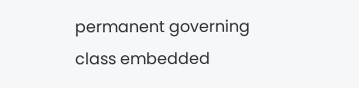permanent governing class embedded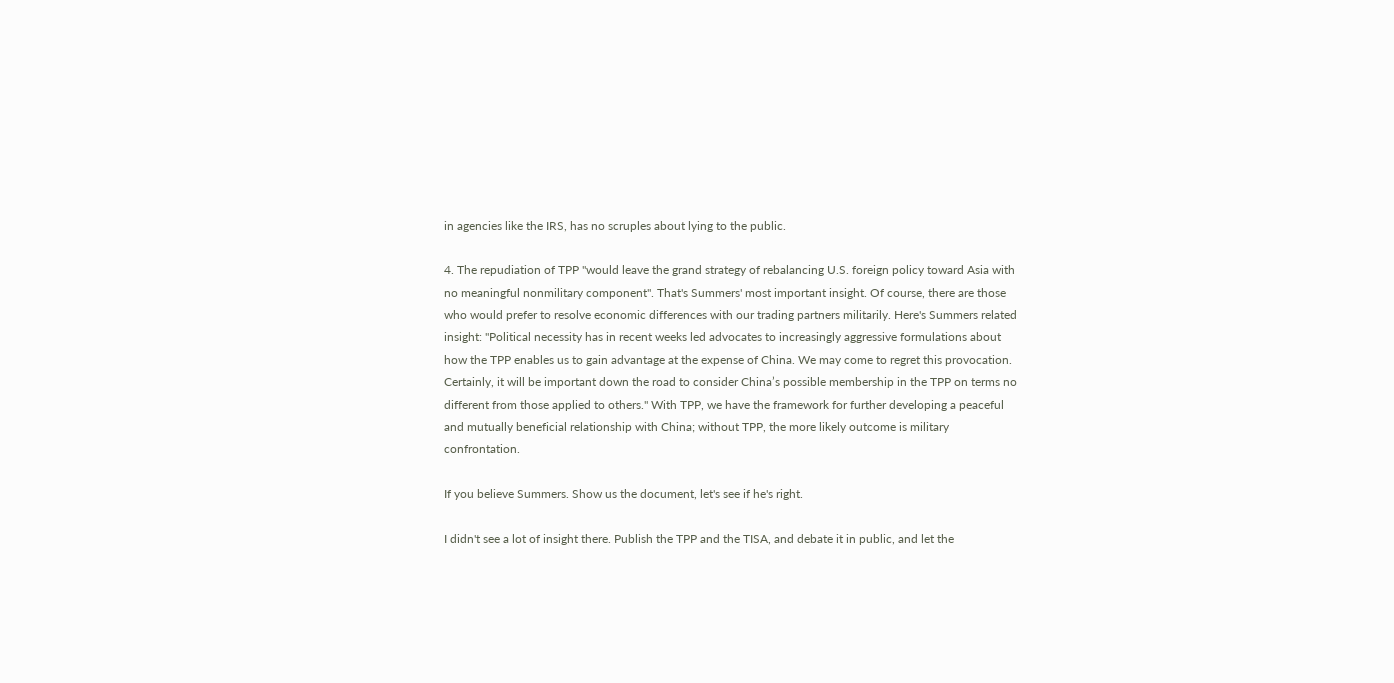in agencies like the IRS, has no scruples about lying to the public.

4. The repudiation of TPP "would leave the grand strategy of rebalancing U.S. foreign policy toward Asia with no meaningful nonmilitary component". That's Summers' most important insight. Of course, there are those who would prefer to resolve economic differences with our trading partners militarily. Here's Summers related insight: "Political necessity has in recent weeks led advocates to increasingly aggressive formulations about how the TPP enables us to gain advantage at the expense of China. We may come to regret this provocation. Certainly, it will be important down the road to consider China’s possible membership in the TPP on terms no different from those applied to others." With TPP, we have the framework for further developing a peaceful and mutually beneficial relationship with China; without TPP, the more likely outcome is military confrontation.

If you believe Summers. Show us the document, let's see if he's right.

I didn't see a lot of insight there. Publish the TPP and the TISA, and debate it in public, and let the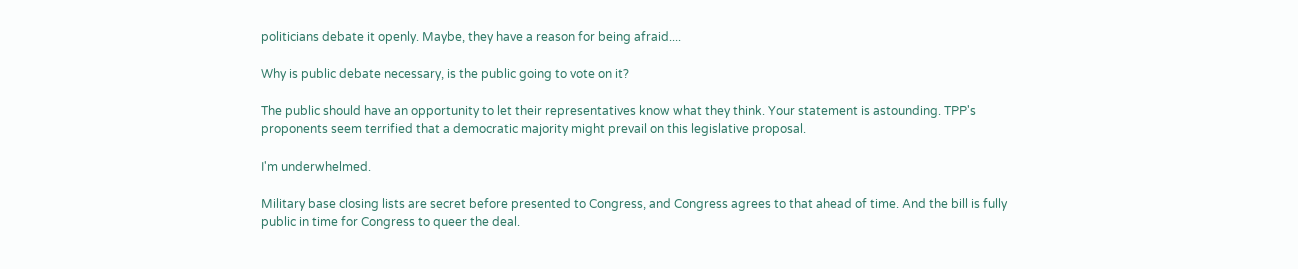politicians debate it openly. Maybe, they have a reason for being afraid....

Why is public debate necessary, is the public going to vote on it?

The public should have an opportunity to let their representatives know what they think. Your statement is astounding. TPP's proponents seem terrified that a democratic majority might prevail on this legislative proposal.

I'm underwhelmed.

Military base closing lists are secret before presented to Congress, and Congress agrees to that ahead of time. And the bill is fully public in time for Congress to queer the deal.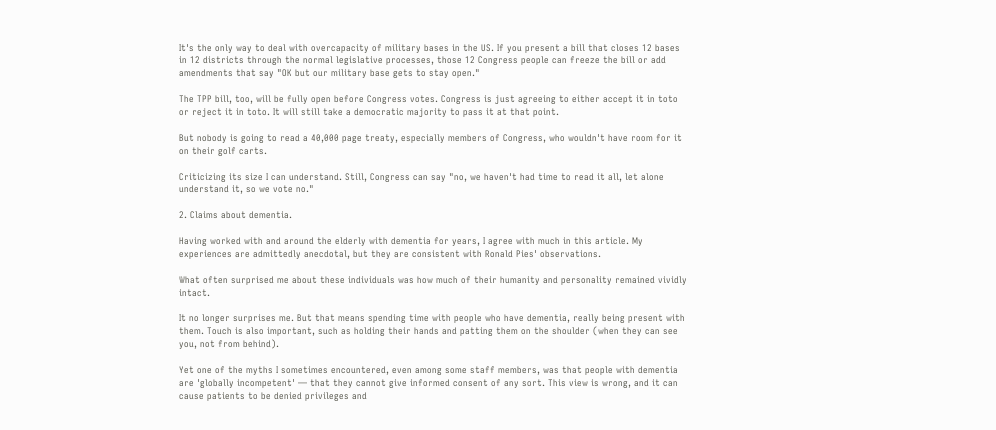It's the only way to deal with overcapacity of military bases in the US. If you present a bill that closes 12 bases in 12 districts through the normal legislative processes, those 12 Congress people can freeze the bill or add amendments that say "OK but our military base gets to stay open."

The TPP bill, too, will be fully open before Congress votes. Congress is just agreeing to either accept it in toto or reject it in toto. It will still take a democratic majority to pass it at that point.

But nobody is going to read a 40,000 page treaty, especially members of Congress, who wouldn't have room for it on their golf carts.

Criticizing its size I can understand. Still, Congress can say "no, we haven't had time to read it all, let alone understand it, so we vote no."

2. Claims about dementia.

Having worked with and around the elderly with dementia for years, I agree with much in this article. My experiences are admittedly anecdotal, but they are consistent with Ronald Pies' observations.

What often surprised me about these individuals was how much of their humanity and personality remained vividly intact.

It no longer surprises me. But that means spending time with people who have dementia, really being present with them. Touch is also important, such as holding their hands and patting them on the shoulder (when they can see you, not from behind).

Yet one of the myths I sometimes encountered, even among some staff members, was that people with dementia are 'globally incompetent' — that they cannot give informed consent of any sort. This view is wrong, and it can cause patients to be denied privileges and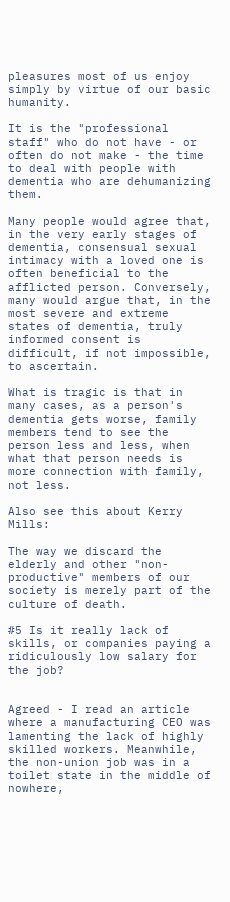pleasures most of us enjoy simply by virtue of our basic humanity.

It is the "professional staff" who do not have - or often do not make - the time to deal with people with dementia who are dehumanizing them.

Many people would agree that, in the very early stages of dementia, consensual sexual intimacy with a loved one is often beneficial to the afflicted person. Conversely, many would argue that, in the most severe and extreme states of dementia, truly informed consent is difficult, if not impossible, to ascertain.

What is tragic is that in many cases, as a person's dementia gets worse, family members tend to see the person less and less, when what that person needs is more connection with family, not less.

Also see this about Kerry Mills:

The way we discard the elderly and other "non-productive" members of our society is merely part of the culture of death.

#5 Is it really lack of skills, or companies paying a ridiculously low salary for the job?


Agreed - I read an article where a manufacturing CEO was lamenting the lack of highly skilled workers. Meanwhile, the non-union job was in a toilet state in the middle of nowhere,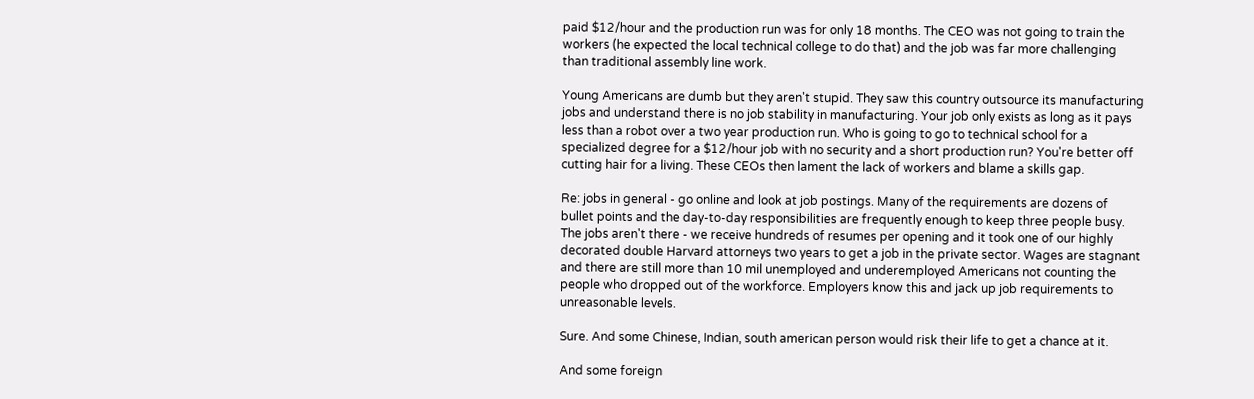paid $12/hour and the production run was for only 18 months. The CEO was not going to train the workers (he expected the local technical college to do that) and the job was far more challenging than traditional assembly line work.

Young Americans are dumb but they aren't stupid. They saw this country outsource its manufacturing jobs and understand there is no job stability in manufacturing. Your job only exists as long as it pays less than a robot over a two year production run. Who is going to go to technical school for a specialized degree for a $12/hour job with no security and a short production run? You're better off cutting hair for a living. These CEOs then lament the lack of workers and blame a skills gap.

Re: jobs in general - go online and look at job postings. Many of the requirements are dozens of bullet points and the day-to-day responsibilities are frequently enough to keep three people busy. The jobs aren't there - we receive hundreds of resumes per opening and it took one of our highly decorated double Harvard attorneys two years to get a job in the private sector. Wages are stagnant and there are still more than 10 mil unemployed and underemployed Americans not counting the people who dropped out of the workforce. Employers know this and jack up job requirements to unreasonable levels.

Sure. And some Chinese, Indian, south american person would risk their life to get a chance at it.

And some foreign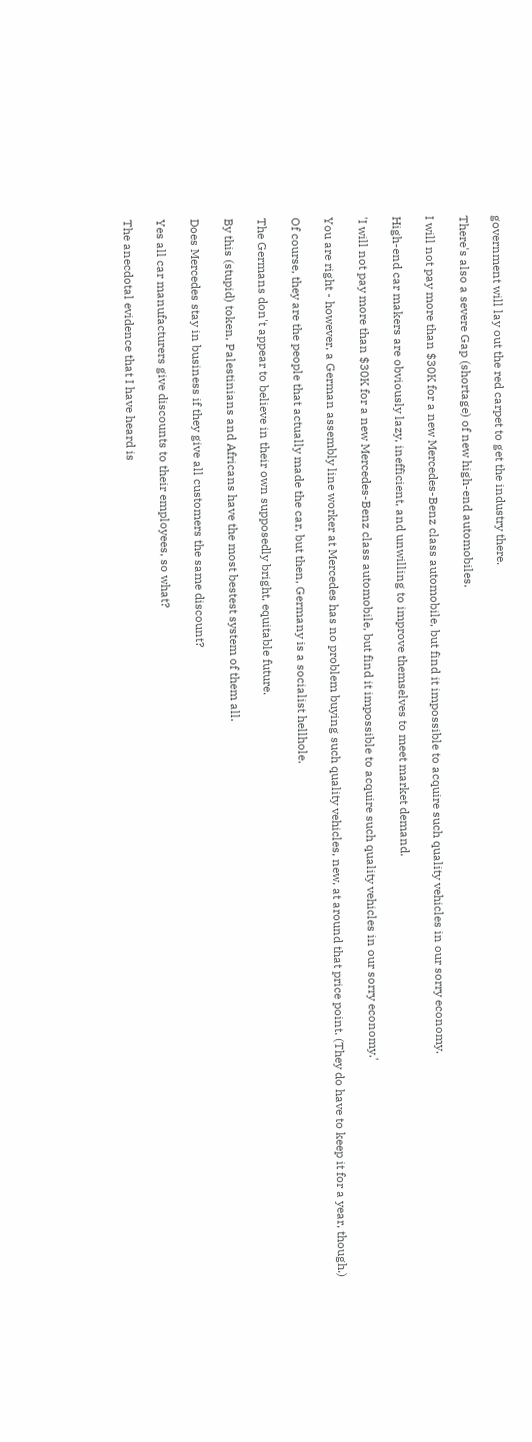government will lay out the red carpet to get the industry there.

There's also a severe Gap (shortage) of new high-end automobiles.

I will not pay more than $30K for a new Mercedes-Benz class automobile, but find it impossible to acquire such quality vehicles in our sorry economy.

High-end car makers are obviously lazy, inefficient, and unwilling to improve themselves to meet market demand.

'I will not pay more than $30K for a new Mercedes-Benz class automobile, but find it impossible to acquire such quality vehicles in our sorry economy.'

You are right - however, a German assembly line worker at Mercedes has no problem buying such quality vehicles, new, at around that price point. (They do have to keep it for a year, though.)

Of course, they are the people that actually made the car, but then, Germany is a socialist hellhole.

The Germans don't appear to believe in their own supposedly bright, equitable future.

By this (stupid) token, Palestinians and Africans have the most bestest system of them all.

Does Mercedes stay in business if they give all customers the same discount?

Yes all car manufacturers give discounts to their employees, so what?

The anecdotal evidence that I have heard is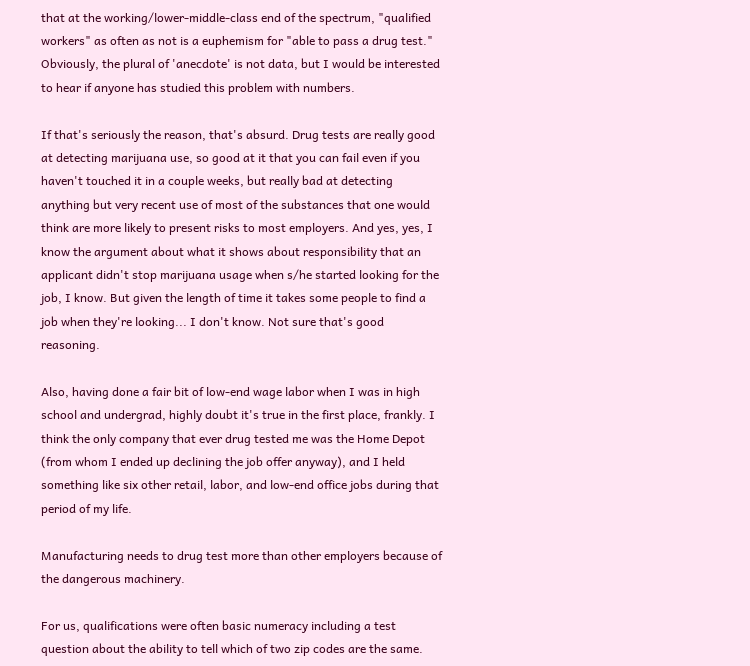that at the working/lower-middle-class end of the spectrum, "qualified workers" as often as not is a euphemism for "able to pass a drug test." Obviously, the plural of 'anecdote' is not data, but I would be interested to hear if anyone has studied this problem with numbers.

If that's seriously the reason, that's absurd. Drug tests are really good at detecting marijuana use, so good at it that you can fail even if you haven't touched it in a couple weeks, but really bad at detecting anything but very recent use of most of the substances that one would think are more likely to present risks to most employers. And yes, yes, I know the argument about what it shows about responsibility that an applicant didn't stop marijuana usage when s/he started looking for the job, I know. But given the length of time it takes some people to find a job when they're looking... I don't know. Not sure that's good reasoning.

Also, having done a fair bit of low-end wage labor when I was in high school and undergrad, highly doubt it's true in the first place, frankly. I think the only company that ever drug tested me was the Home Depot (from whom I ended up declining the job offer anyway), and I held something like six other retail, labor, and low-end office jobs during that period of my life.

Manufacturing needs to drug test more than other employers because of the dangerous machinery.

For us, qualifications were often basic numeracy including a test question about the ability to tell which of two zip codes are the same.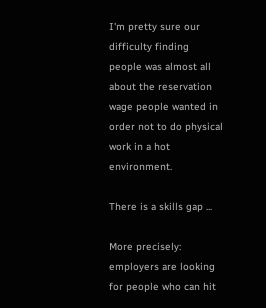I'm pretty sure our difficulty finding people was almost all about the reservation wage people wanted in order not to do physical work in a hot environment.

There is a skills gap ...

More precisely: employers are looking for people who can hit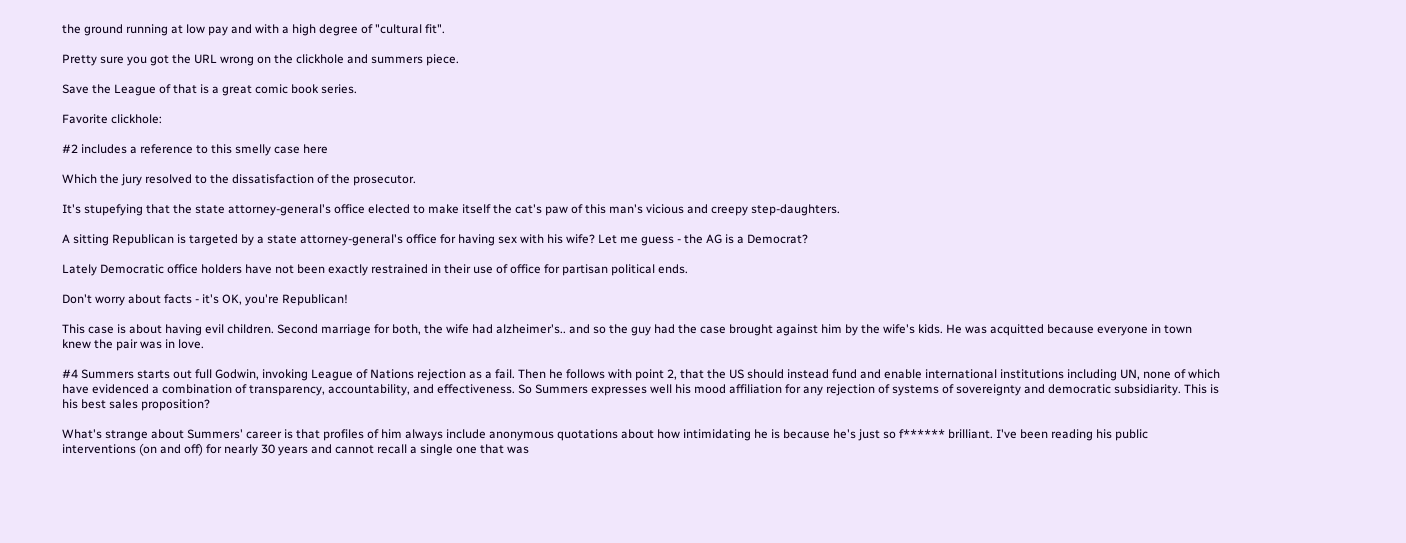the ground running at low pay and with a high degree of "cultural fit".

Pretty sure you got the URL wrong on the clickhole and summers piece.

Save the League of that is a great comic book series.

Favorite clickhole:

#2 includes a reference to this smelly case here

Which the jury resolved to the dissatisfaction of the prosecutor.

It's stupefying that the state attorney-general's office elected to make itself the cat's paw of this man's vicious and creepy step-daughters.

A sitting Republican is targeted by a state attorney-general's office for having sex with his wife? Let me guess - the AG is a Democrat?

Lately Democratic office holders have not been exactly restrained in their use of office for partisan political ends.

Don't worry about facts - it's OK, you're Republican!

This case is about having evil children. Second marriage for both, the wife had alzheimer's.. and so the guy had the case brought against him by the wife's kids. He was acquitted because everyone in town knew the pair was in love.

#4 Summers starts out full Godwin, invoking League of Nations rejection as a fail. Then he follows with point 2, that the US should instead fund and enable international institutions including UN, none of which have evidenced a combination of transparency, accountability, and effectiveness. So Summers expresses well his mood affiliation for any rejection of systems of sovereignty and democratic subsidiarity. This is his best sales proposition?

What's strange about Summers' career is that profiles of him always include anonymous quotations about how intimidating he is because he's just so f****** brilliant. I've been reading his public interventions (on and off) for nearly 30 years and cannot recall a single one that was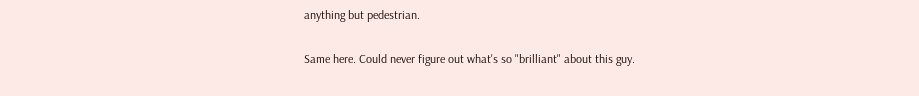anything but pedestrian.

Same here. Could never figure out what's so "brilliant" about this guy.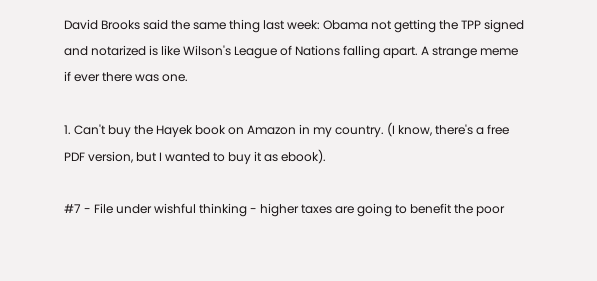David Brooks said the same thing last week: Obama not getting the TPP signed and notarized is like Wilson's League of Nations falling apart. A strange meme if ever there was one.

1. Can't buy the Hayek book on Amazon in my country. (I know, there's a free PDF version, but I wanted to buy it as ebook).

#7 - File under wishful thinking - higher taxes are going to benefit the poor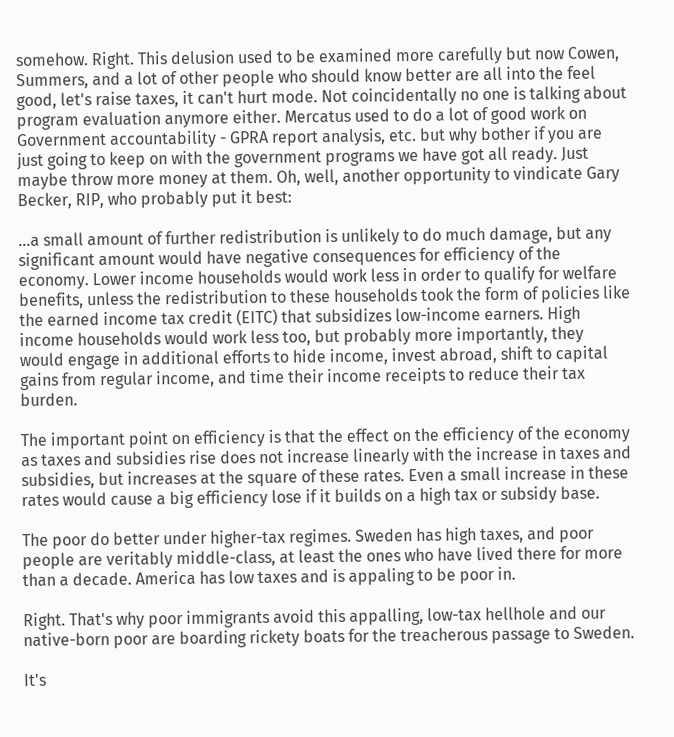somehow. Right. This delusion used to be examined more carefully but now Cowen, Summers, and a lot of other people who should know better are all into the feel good, let's raise taxes, it can't hurt mode. Not coincidentally no one is talking about program evaluation anymore either. Mercatus used to do a lot of good work on Government accountability - GPRA report analysis, etc. but why bother if you are just going to keep on with the government programs we have got all ready. Just maybe throw more money at them. Oh, well, another opportunity to vindicate Gary Becker, RIP, who probably put it best:

...a small amount of further redistribution is unlikely to do much damage, but any significant amount would have negative consequences for efficiency of the economy. Lower income households would work less in order to qualify for welfare benefits, unless the redistribution to these households took the form of policies like the earned income tax credit (EITC) that subsidizes low-income earners. High income households would work less too, but probably more importantly, they would engage in additional efforts to hide income, invest abroad, shift to capital gains from regular income, and time their income receipts to reduce their tax burden.

The important point on efficiency is that the effect on the efficiency of the economy as taxes and subsidies rise does not increase linearly with the increase in taxes and subsidies, but increases at the square of these rates. Even a small increase in these rates would cause a big efficiency lose if it builds on a high tax or subsidy base.

The poor do better under higher-tax regimes. Sweden has high taxes, and poor people are veritably middle-class, at least the ones who have lived there for more than a decade. America has low taxes and is appaling to be poor in.

Right. That's why poor immigrants avoid this appalling, low-tax hellhole and our native-born poor are boarding rickety boats for the treacherous passage to Sweden.

It's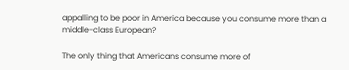appalling to be poor in America because you consume more than a middle-class European?

The only thing that Americans consume more of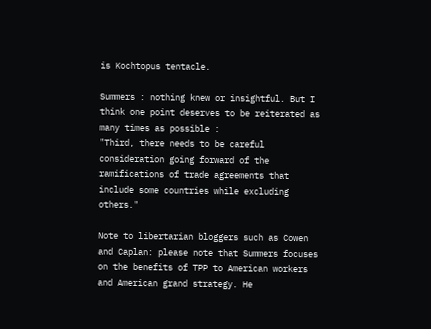is Kochtopus tentacle.

Summers : nothing knew or insightful. But I think one point deserves to be reiterated as many times as possible :
"Third, there needs to be careful consideration going forward of the ramifications of trade agreements that include some countries while excluding others."

Note to libertarian bloggers such as Cowen and Caplan: please note that Summers focuses on the benefits of TPP to American workers and American grand strategy. He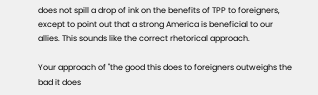does not spill a drop of ink on the benefits of TPP to foreigners, except to point out that a strong America is beneficial to our allies. This sounds like the correct rhetorical approach.

Your approach of "the good this does to foreigners outweighs the bad it does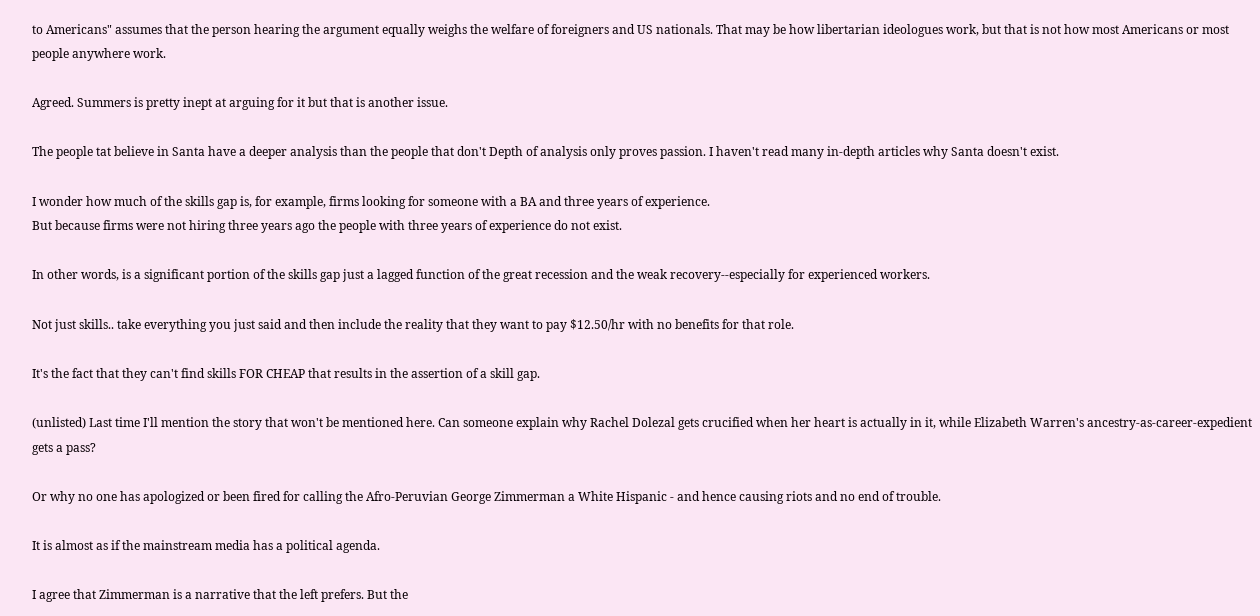to Americans" assumes that the person hearing the argument equally weighs the welfare of foreigners and US nationals. That may be how libertarian ideologues work, but that is not how most Americans or most people anywhere work.

Agreed. Summers is pretty inept at arguing for it but that is another issue.

The people tat believe in Santa have a deeper analysis than the people that don't Depth of analysis only proves passion. I haven't read many in-depth articles why Santa doesn't exist.

I wonder how much of the skills gap is, for example, firms looking for someone with a BA and three years of experience.
But because firms were not hiring three years ago the people with three years of experience do not exist.

In other words, is a significant portion of the skills gap just a lagged function of the great recession and the weak recovery--especially for experienced workers.

Not just skills.. take everything you just said and then include the reality that they want to pay $12.50/hr with no benefits for that role.

It's the fact that they can't find skills FOR CHEAP that results in the assertion of a skill gap.

(unlisted) Last time I'll mention the story that won't be mentioned here. Can someone explain why Rachel Dolezal gets crucified when her heart is actually in it, while Elizabeth Warren's ancestry-as-career-expedient gets a pass?

Or why no one has apologized or been fired for calling the Afro-Peruvian George Zimmerman a White Hispanic - and hence causing riots and no end of trouble.

It is almost as if the mainstream media has a political agenda.

I agree that Zimmerman is a narrative that the left prefers. But the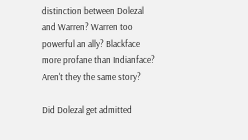distinction between Dolezal and Warren? Warren too powerful an ally? Blackface more profane than Indianface? Aren't they the same story?

Did Dolezal get admitted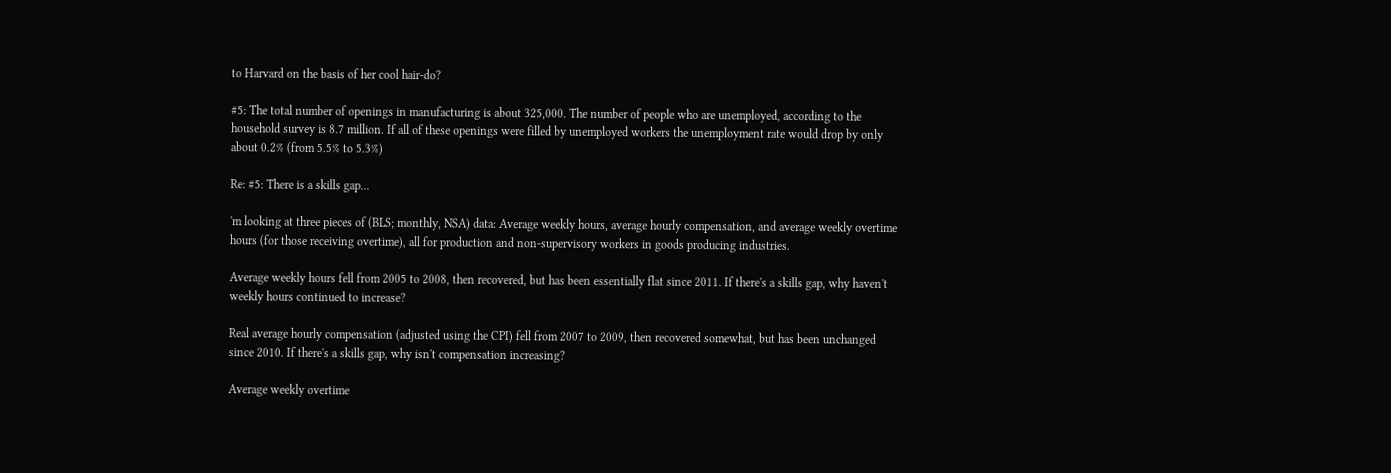to Harvard on the basis of her cool hair-do?

#5: The total number of openings in manufacturing is about 325,000. The number of people who are unemployed, according to the household survey is 8.7 million. If all of these openings were filled by unemployed workers the unemployment rate would drop by only about 0.2% (from 5.5% to 5.3%)

Re: #5: There is a skills gap...

'm looking at three pieces of (BLS; monthly, NSA) data: Average weekly hours, average hourly compensation, and average weekly overtime hours (for those receiving overtime), all for production and non-supervisory workers in goods producing industries.

Average weekly hours fell from 2005 to 2008, then recovered, but has been essentially flat since 2011. If there's a skills gap, why haven't weekly hours continued to increase?

Real average hourly compensation (adjusted using the CPI) fell from 2007 to 2009, then recovered somewhat, but has been unchanged since 2010. If there's a skills gap, why isn't compensation increasing?

Average weekly overtime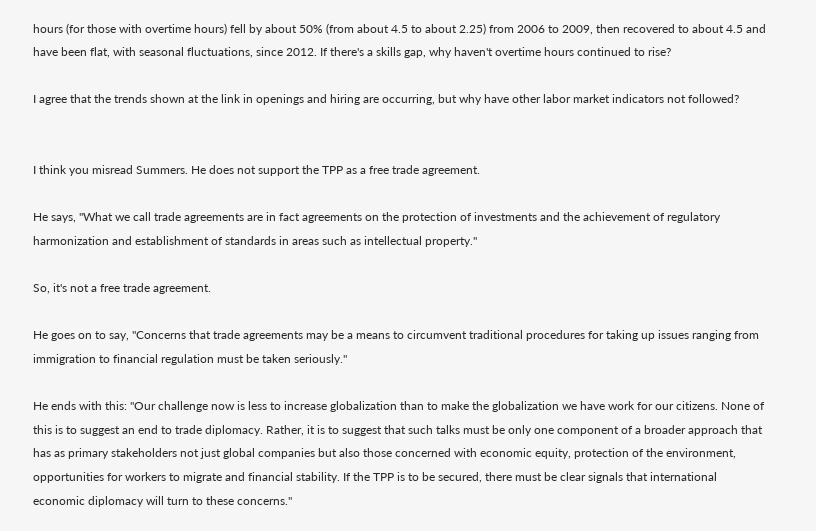hours (for those with overtime hours) fell by about 50% (from about 4.5 to about 2.25) from 2006 to 2009, then recovered to about 4.5 and have been flat, with seasonal fluctuations, since 2012. If there's a skills gap, why haven't overtime hours continued to rise?

I agree that the trends shown at the link in openings and hiring are occurring, but why have other labor market indicators not followed?


I think you misread Summers. He does not support the TPP as a free trade agreement.

He says, "What we call trade agreements are in fact agreements on the protection of investments and the achievement of regulatory harmonization and establishment of standards in areas such as intellectual property."

So, it's not a free trade agreement.

He goes on to say, "Concerns that trade agreements may be a means to circumvent traditional procedures for taking up issues ranging from immigration to financial regulation must be taken seriously."

He ends with this: "Our challenge now is less to increase globalization than to make the globalization we have work for our citizens. None of this is to suggest an end to trade diplomacy. Rather, it is to suggest that such talks must be only one component of a broader approach that has as primary stakeholders not just global companies but also those concerned with economic equity, protection of the environment, opportunities for workers to migrate and financial stability. If the TPP is to be secured, there must be clear signals that international economic diplomacy will turn to these concerns."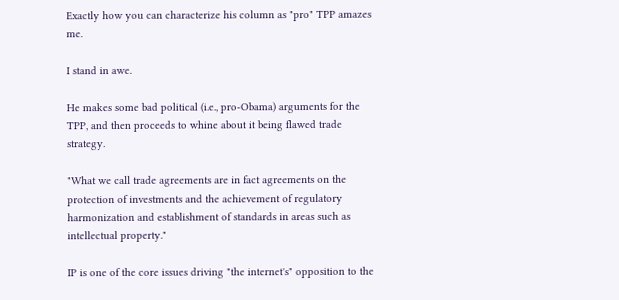Exactly how you can characterize his column as "pro" TPP amazes me.

I stand in awe.

He makes some bad political (i.e., pro-Obama) arguments for the TPP, and then proceeds to whine about it being flawed trade strategy.

"What we call trade agreements are in fact agreements on the protection of investments and the achievement of regulatory harmonization and establishment of standards in areas such as intellectual property."

IP is one of the core issues driving "the internet's" opposition to the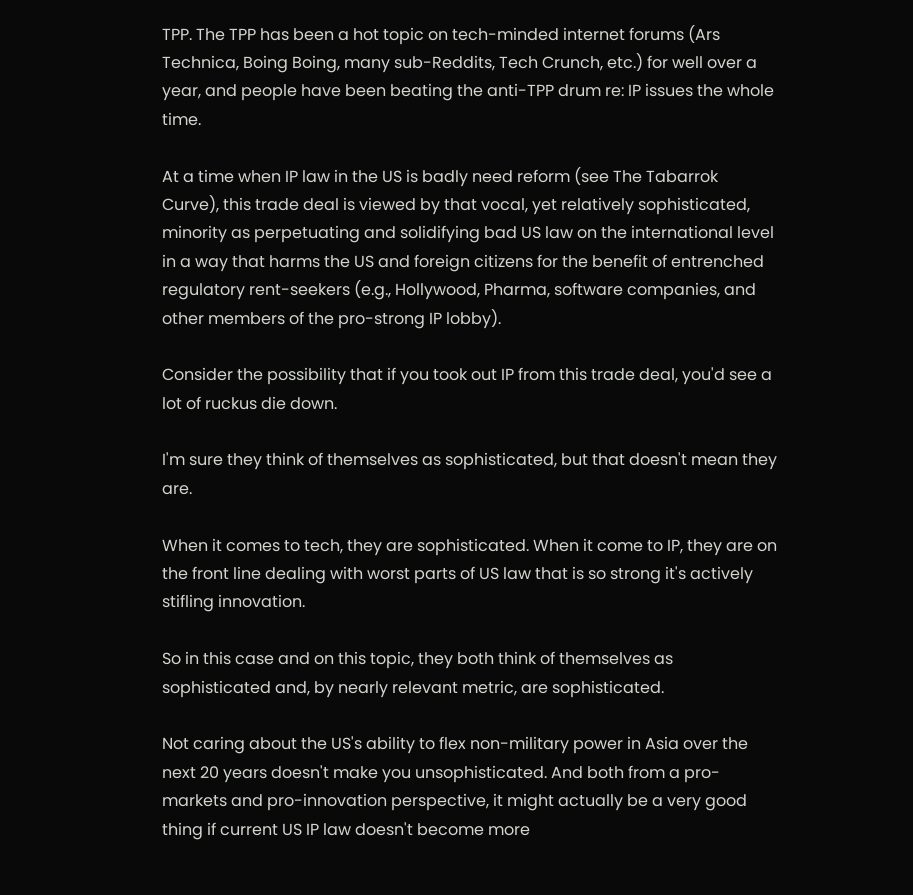TPP. The TPP has been a hot topic on tech-minded internet forums (Ars Technica, Boing Boing, many sub-Reddits, Tech Crunch, etc.) for well over a year, and people have been beating the anti-TPP drum re: IP issues the whole time.

At a time when IP law in the US is badly need reform (see The Tabarrok Curve), this trade deal is viewed by that vocal, yet relatively sophisticated, minority as perpetuating and solidifying bad US law on the international level in a way that harms the US and foreign citizens for the benefit of entrenched regulatory rent-seekers (e.g., Hollywood, Pharma, software companies, and other members of the pro-strong IP lobby).

Consider the possibility that if you took out IP from this trade deal, you'd see a lot of ruckus die down.

I'm sure they think of themselves as sophisticated, but that doesn't mean they are.

When it comes to tech, they are sophisticated. When it come to IP, they are on the front line dealing with worst parts of US law that is so strong it's actively stifling innovation.

So in this case and on this topic, they both think of themselves as sophisticated and, by nearly relevant metric, are sophisticated.

Not caring about the US's ability to flex non-military power in Asia over the next 20 years doesn't make you unsophisticated. And both from a pro-markets and pro-innovation perspective, it might actually be a very good thing if current US IP law doesn't become more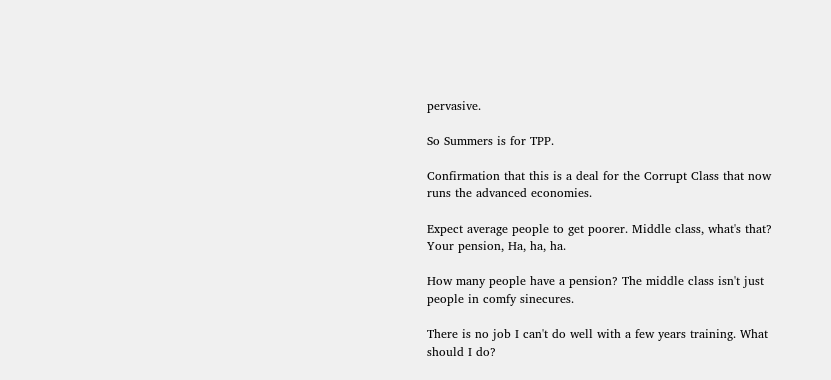pervasive.

So Summers is for TPP.

Confirmation that this is a deal for the Corrupt Class that now runs the advanced economies.

Expect average people to get poorer. Middle class, what's that? Your pension, Ha, ha, ha.

How many people have a pension? The middle class isn't just people in comfy sinecures.

There is no job I can't do well with a few years training. What should I do?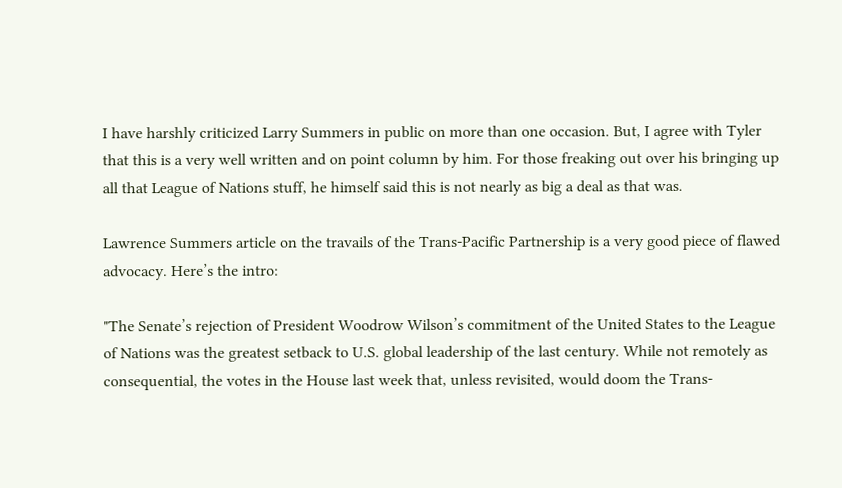I have harshly criticized Larry Summers in public on more than one occasion. But, I agree with Tyler that this is a very well written and on point column by him. For those freaking out over his bringing up all that League of Nations stuff, he himself said this is not nearly as big a deal as that was.

Lawrence Summers article on the travails of the Trans-Pacific Partnership is a very good piece of flawed advocacy. Here’s the intro:

"The Senate’s rejection of President Woodrow Wilson’s commitment of the United States to the League of Nations was the greatest setback to U.S. global leadership of the last century. While not remotely as consequential, the votes in the House last week that, unless revisited, would doom the Trans-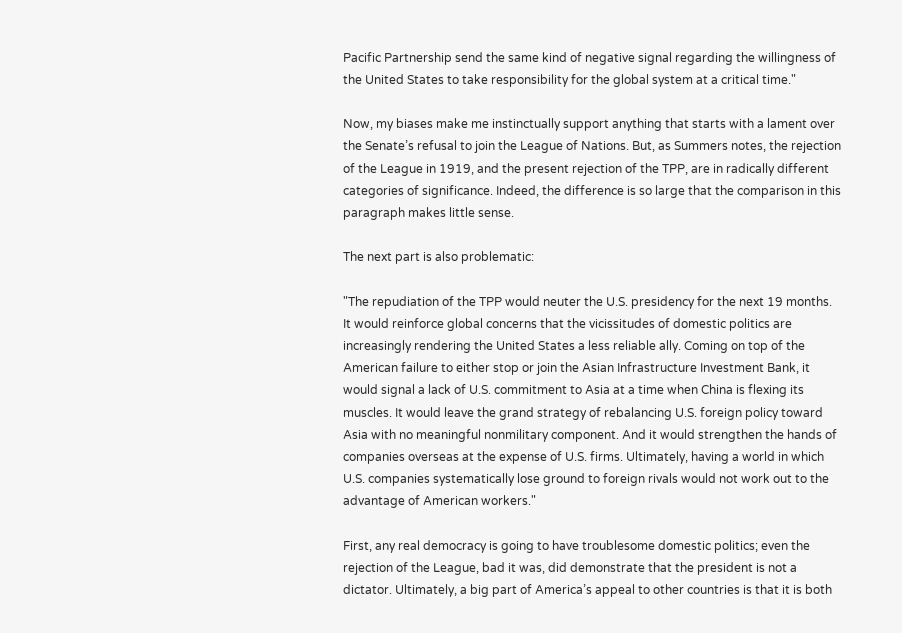Pacific Partnership send the same kind of negative signal regarding the willingness of the United States to take responsibility for the global system at a critical time."

Now, my biases make me instinctually support anything that starts with a lament over the Senate’s refusal to join the League of Nations. But, as Summers notes, the rejection of the League in 1919, and the present rejection of the TPP, are in radically different categories of significance. Indeed, the difference is so large that the comparison in this paragraph makes little sense.

The next part is also problematic:

"The repudiation of the TPP would neuter the U.S. presidency for the next 19 months. It would reinforce global concerns that the vicissitudes of domestic politics are increasingly rendering the United States a less reliable ally. Coming on top of the American failure to either stop or join the Asian Infrastructure Investment Bank, it would signal a lack of U.S. commitment to Asia at a time when China is flexing its muscles. It would leave the grand strategy of rebalancing U.S. foreign policy toward Asia with no meaningful nonmilitary component. And it would strengthen the hands of companies overseas at the expense of U.S. firms. Ultimately, having a world in which U.S. companies systematically lose ground to foreign rivals would not work out to the advantage of American workers."

First, any real democracy is going to have troublesome domestic politics; even the rejection of the League, bad it was, did demonstrate that the president is not a dictator. Ultimately, a big part of America’s appeal to other countries is that it is both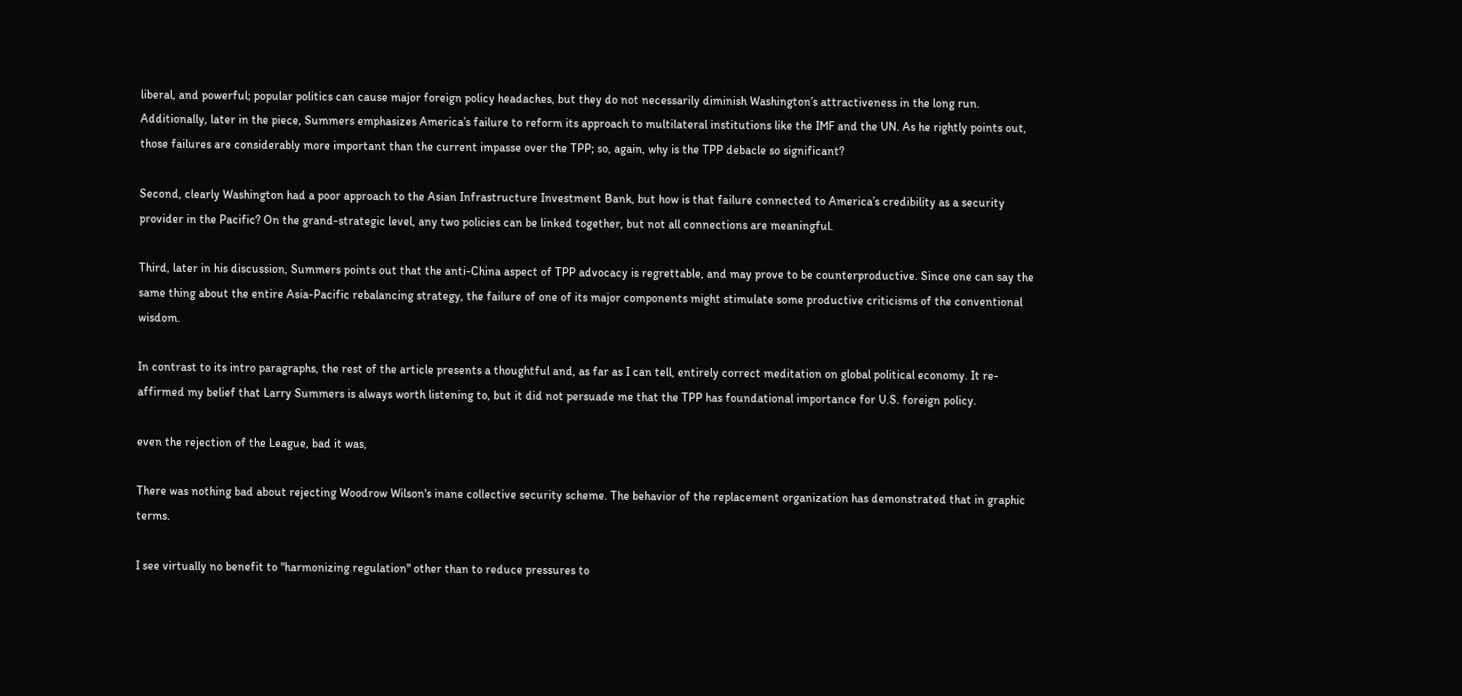liberal, and powerful; popular politics can cause major foreign policy headaches, but they do not necessarily diminish Washington’s attractiveness in the long run. Additionally, later in the piece, Summers emphasizes America’s failure to reform its approach to multilateral institutions like the IMF and the UN. As he rightly points out, those failures are considerably more important than the current impasse over the TPP; so, again, why is the TPP debacle so significant?

Second, clearly Washington had a poor approach to the Asian Infrastructure Investment Bank, but how is that failure connected to America’s credibility as a security provider in the Pacific? On the grand-strategic level, any two policies can be linked together, but not all connections are meaningful.

Third, later in his discussion, Summers points out that the anti-China aspect of TPP advocacy is regrettable, and may prove to be counterproductive. Since one can say the same thing about the entire Asia-Pacific rebalancing strategy, the failure of one of its major components might stimulate some productive criticisms of the conventional wisdom.

In contrast to its intro paragraphs, the rest of the article presents a thoughtful and, as far as I can tell, entirely correct meditation on global political economy. It re-affirmed my belief that Larry Summers is always worth listening to, but it did not persuade me that the TPP has foundational importance for U.S. foreign policy.

even the rejection of the League, bad it was,

There was nothing bad about rejecting Woodrow Wilson's inane collective security scheme. The behavior of the replacement organization has demonstrated that in graphic terms.

I see virtually no benefit to "harmonizing regulation" other than to reduce pressures to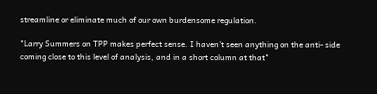streamline or eliminate much of our own burdensome regulation.

"Larry Summers on TPP makes perfect sense. I haven’t seen anything on the anti- side coming close to this level of analysis, and in a short column at that"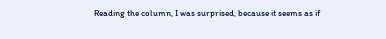Reading the column, I was surprised, because it seems as if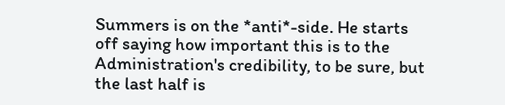Summers is on the *anti*-side. He starts off saying how important this is to the Administration's credibility, to be sure, but the last half is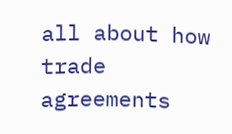all about how trade agreements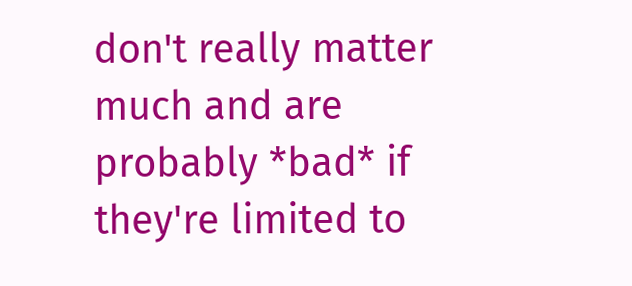don't really matter much and are probably *bad* if they're limited to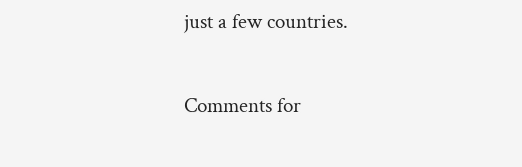just a few countries.

Comments for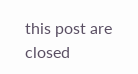this post are closed